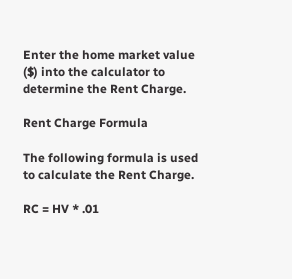Enter the home market value ($) into the calculator to determine the Rent Charge.

Rent Charge Formula

The following formula is used to calculate the Rent Charge.

RC = HV * .01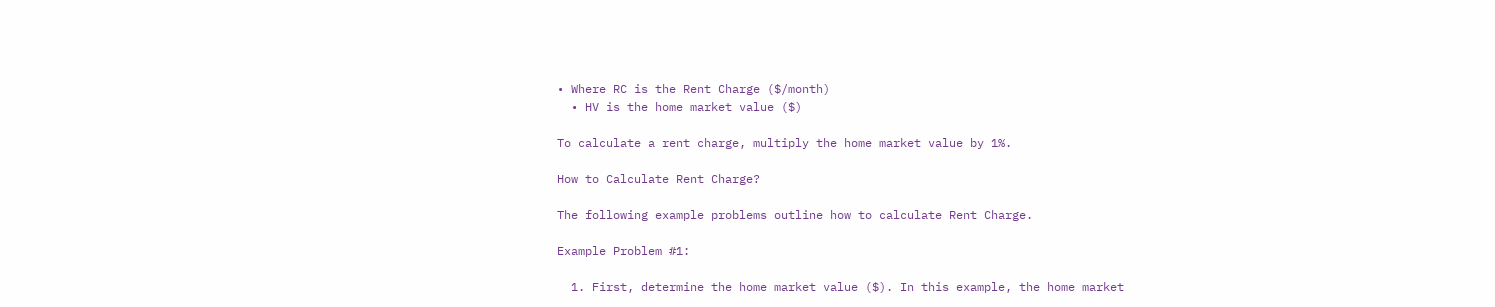• Where RC is the Rent Charge ($/month)
  • HV is the home market value ($)

To calculate a rent charge, multiply the home market value by 1%.

How to Calculate Rent Charge?

The following example problems outline how to calculate Rent Charge.

Example Problem #1:

  1. First, determine the home market value ($). In this example, the home market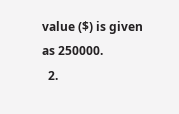value ($) is given as 250000.
  2.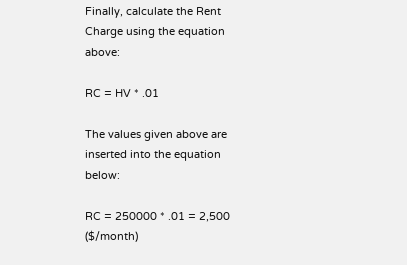Finally, calculate the Rent Charge using the equation above:

RC = HV * .01

The values given above are inserted into the equation below:

RC = 250000 * .01 = 2,500 ($/month)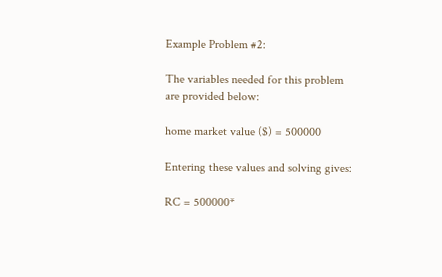Example Problem #2:

The variables needed for this problem are provided below:

home market value ($) = 500000

Entering these values and solving gives:

RC = 500000*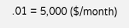.01 = 5,000 ($/month)